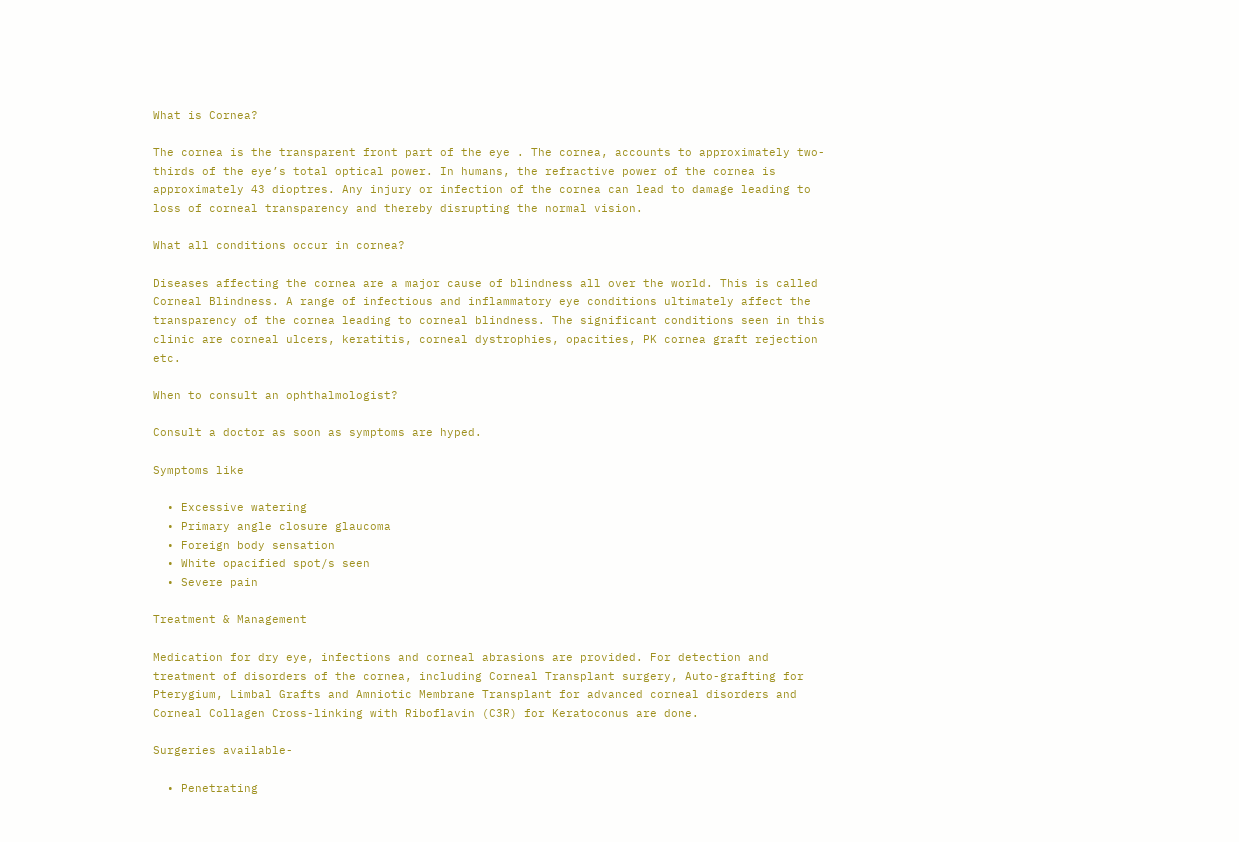What is Cornea?

The cornea is the transparent front part of the eye . The cornea, accounts to approximately two-thirds of the eye’s total optical power. In humans, the refractive power of the cornea is approximately 43 dioptres. Any injury or infection of the cornea can lead to damage leading to loss of corneal transparency and thereby disrupting the normal vision.

What all conditions occur in cornea?

Diseases affecting the cornea are a major cause of blindness all over the world. This is called Corneal Blindness. A range of infectious and inflammatory eye conditions ultimately affect the transparency of the cornea leading to corneal blindness. The significant conditions seen in this clinic are corneal ulcers, keratitis, corneal dystrophies, opacities, PK cornea graft rejection etc.

When to consult an ophthalmologist?

Consult a doctor as soon as symptoms are hyped.

Symptoms like

  • Excessive watering
  • Primary angle closure glaucoma
  • Foreign body sensation
  • White opacified spot/s seen
  • Severe pain

Treatment & Management

Medication for dry eye, infections and corneal abrasions are provided. For detection and treatment of disorders of the cornea, including Corneal Transplant surgery, Auto-grafting for Pterygium, Limbal Grafts and Amniotic Membrane Transplant for advanced corneal disorders and Corneal Collagen Cross-linking with Riboflavin (C3R) for Keratoconus are done.

Surgeries available-

  • Penetrating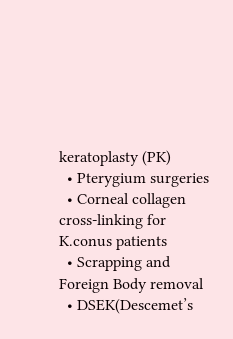keratoplasty (PK)
  • Pterygium surgeries
  • Corneal collagen cross-linking for K.conus patients
  • Scrapping and Foreign Body removal
  • DSEK(Descemet’s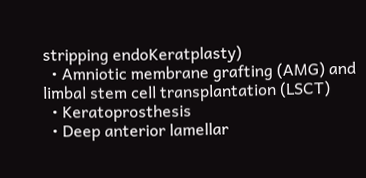stripping endoKeratplasty)
  • Amniotic membrane grafting (AMG) and limbal stem cell transplantation (LSCT)
  • Keratoprosthesis
  • Deep anterior lamellar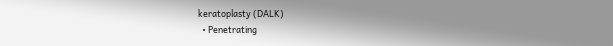keratoplasty (DALK)
  • Penetrating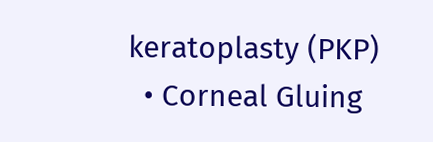keratoplasty (PKP)
  • Corneal Gluing